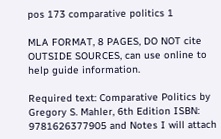pos 173 comparative politics 1

MLA FORMAT, 8 PAGES, DO NOT cite OUTSIDE SOURCES, can use online to help guide information.

Required text: Comparative Politics by Gregory S. Mahler, 6th Edition ISBN: 9781626377905 and Notes I will attach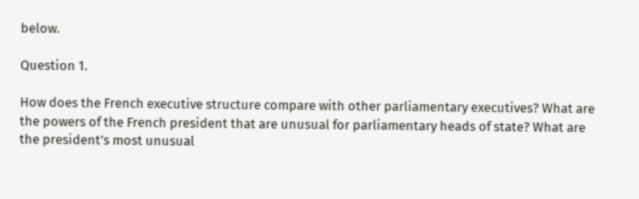below.

Question 1.

How does the French executive structure compare with other parliamentary executives? What are the powers of the French president that are unusual for parliamentary heads of state? What are the president’s most unusual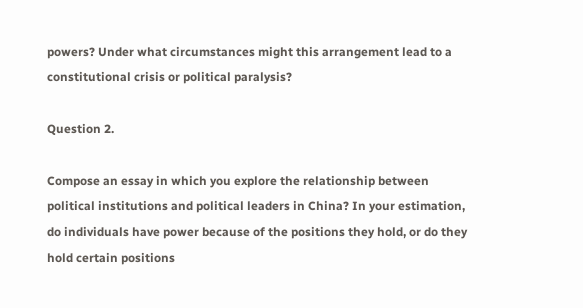powers? Under what circumstances might this arrangement lead to a constitutional crisis or political paralysis?

Question 2.

Compose an essay in which you explore the relationship between political institutions and political leaders in China? In your estimation, do individuals have power because of the positions they hold, or do they hold certain positions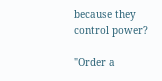because they control power?

"Order a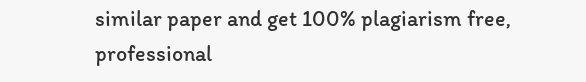similar paper and get 100% plagiarism free, professional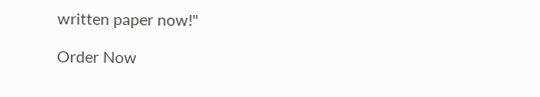written paper now!"

Order Now